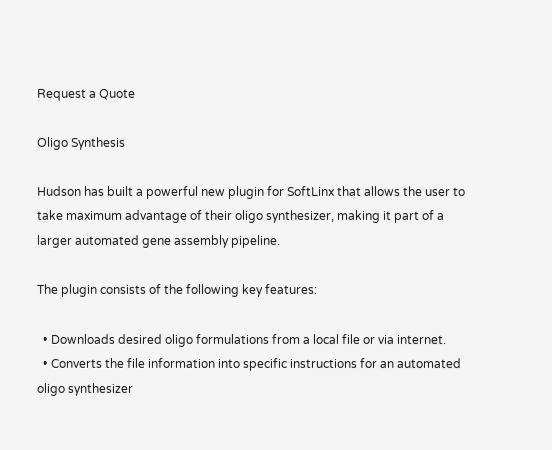Request a Quote

Oligo Synthesis

Hudson has built a powerful new plugin for SoftLinx that allows the user to take maximum advantage of their oligo synthesizer, making it part of a larger automated gene assembly pipeline.

The plugin consists of the following key features:

  • Downloads desired oligo formulations from a local file or via internet.
  • Converts the file information into specific instructions for an automated oligo synthesizer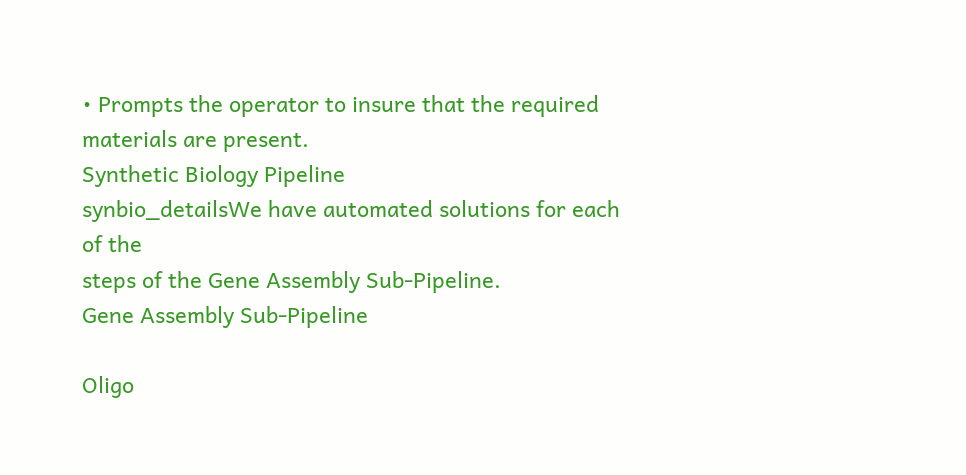• Prompts the operator to insure that the required materials are present.
Synthetic Biology Pipeline
synbio_detailsWe have automated solutions for each of the
steps of the Gene Assembly Sub-Pipeline.
Gene Assembly Sub-Pipeline

Oligo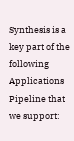Synthesis is a key part of the following Applications Pipeline that we support: